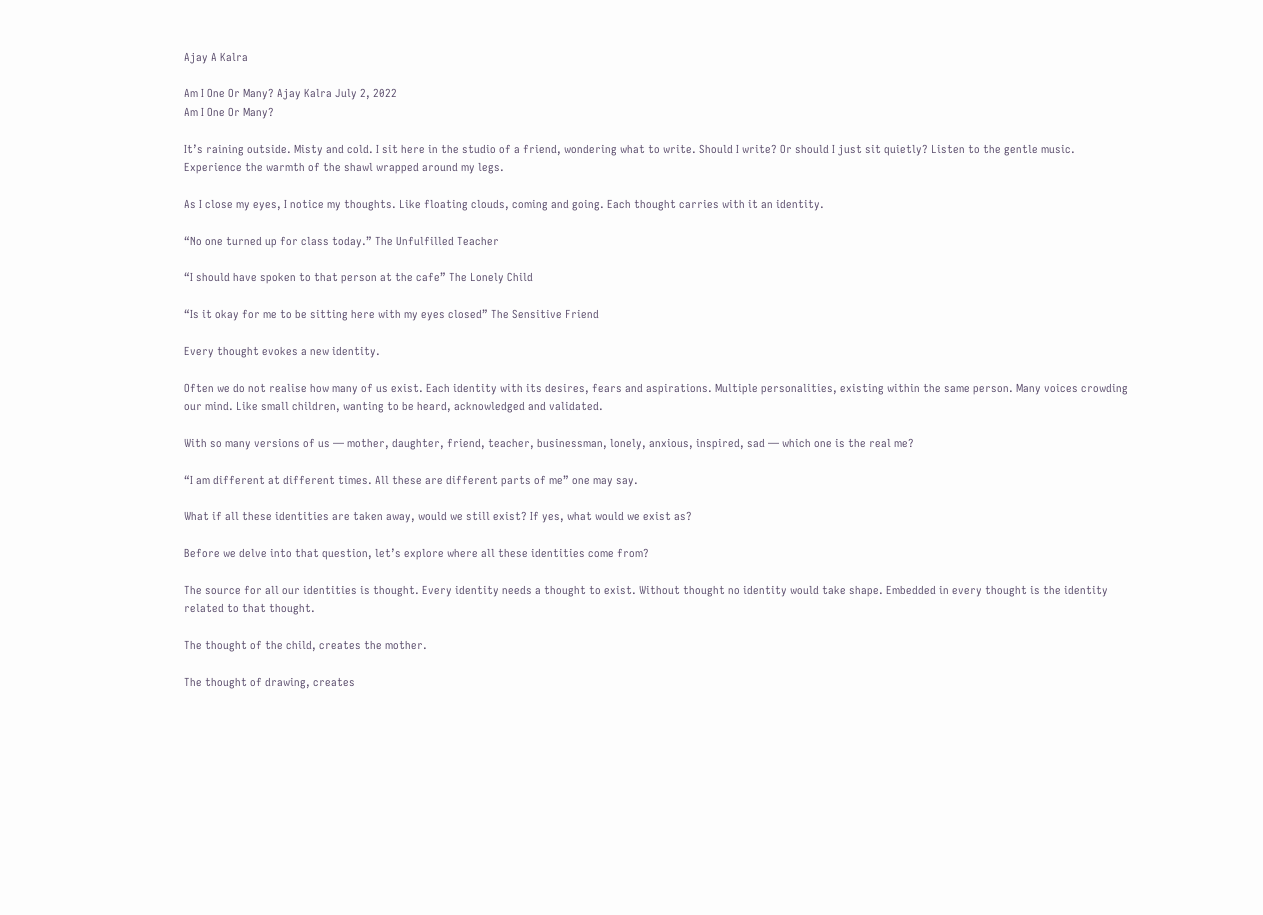Ajay A Kalra

Am I One Or Many? Ajay Kalra July 2, 2022
Am I One Or Many?

It’s raining outside. Misty and cold. I sit here in the studio of a friend, wondering what to write. Should I write? Or should I just sit quietly? Listen to the gentle music. Experience the warmth of the shawl wrapped around my legs.

As I close my eyes, I notice my thoughts. Like floating clouds, coming and going. Each thought carries with it an identity.

“No one turned up for class today.” The Unfulfilled Teacher

“I should have spoken to that person at the cafe” The Lonely Child

“Is it okay for me to be sitting here with my eyes closed” The Sensitive Friend

Every thought evokes a new identity.

Often we do not realise how many of us exist. Each identity with its desires, fears and aspirations. Multiple personalities, existing within the same person. Many voices crowding our mind. Like small children, wanting to be heard, acknowledged and validated.

With so many versions of us — mother, daughter, friend, teacher, businessman, lonely, anxious, inspired, sad — which one is the real me?

“I am different at different times. All these are different parts of me” one may say.

What if all these identities are taken away, would we still exist? If yes, what would we exist as?

Before we delve into that question, let’s explore where all these identities come from?

The source for all our identities is thought. Every identity needs a thought to exist. Without thought no identity would take shape. Embedded in every thought is the identity related to that thought.

The thought of the child, creates the mother.

The thought of drawing, creates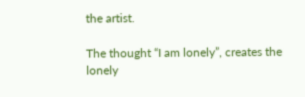the artist.

The thought “I am lonely”, creates the lonely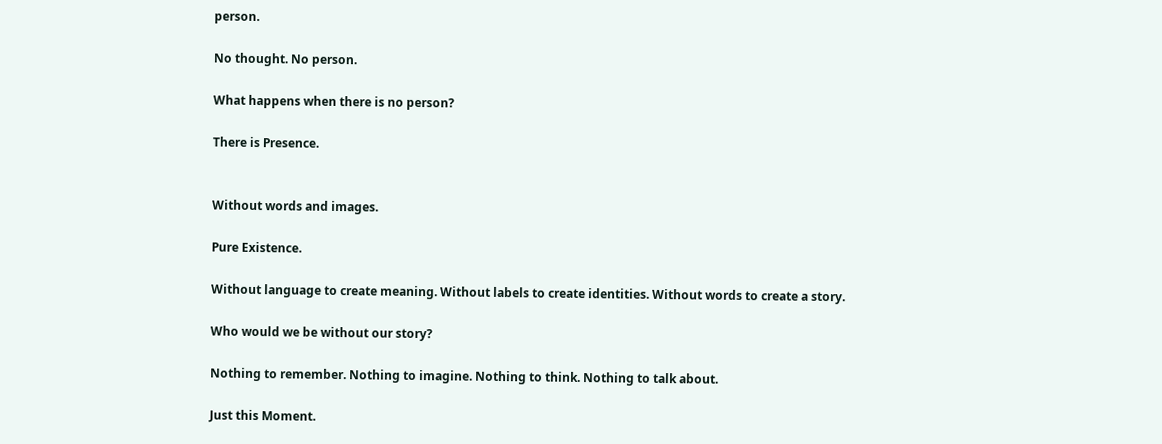person.

No thought. No person.

What happens when there is no person?

There is Presence.


Without words and images.

Pure Existence.

Without language to create meaning. Without labels to create identities. Without words to create a story.

Who would we be without our story?

Nothing to remember. Nothing to imagine. Nothing to think. Nothing to talk about.

Just this Moment.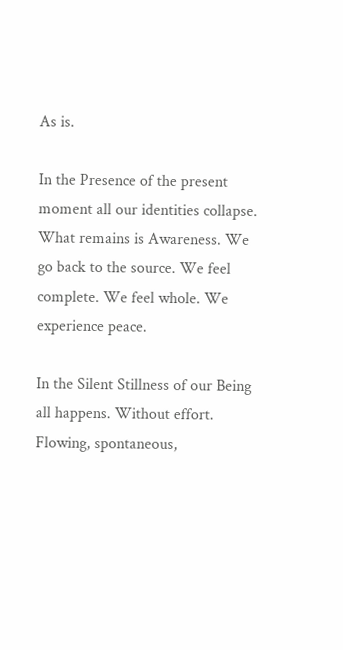As is.

In the Presence of the present moment all our identities collapse. What remains is Awareness. We go back to the source. We feel complete. We feel whole. We experience peace.

In the Silent Stillness of our Being all happens. Without effort. Flowing, spontaneous,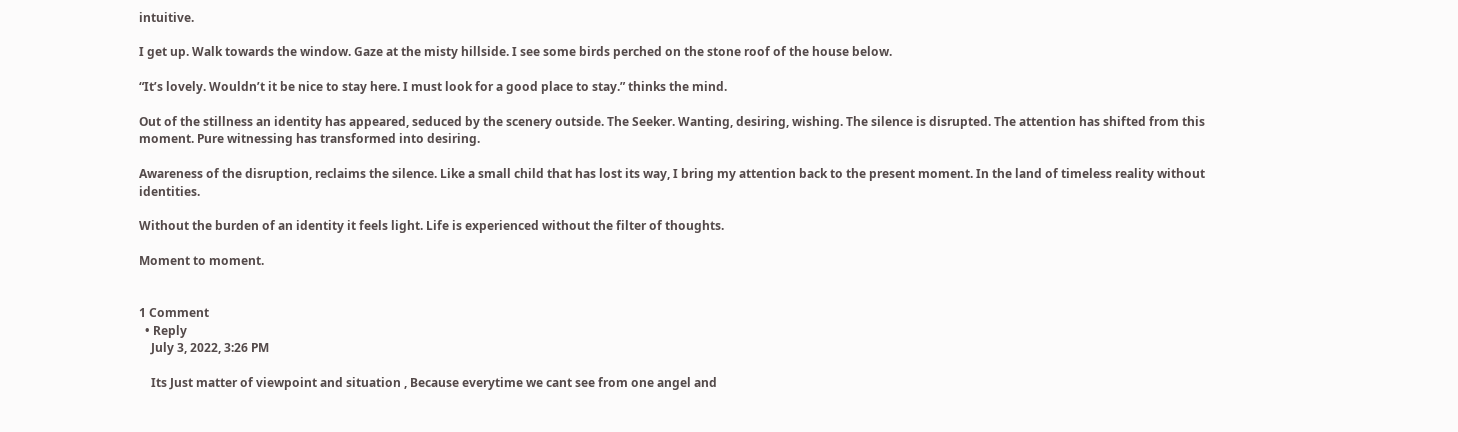intuitive.

I get up. Walk towards the window. Gaze at the misty hillside. I see some birds perched on the stone roof of the house below.

“It’s lovely. Wouldn’t it be nice to stay here. I must look for a good place to stay.” thinks the mind.

Out of the stillness an identity has appeared, seduced by the scenery outside. The Seeker. Wanting, desiring, wishing. The silence is disrupted. The attention has shifted from this moment. Pure witnessing has transformed into desiring.

Awareness of the disruption, reclaims the silence. Like a small child that has lost its way, I bring my attention back to the present moment. In the land of timeless reality without identities.

Without the burden of an identity it feels light. Life is experienced without the filter of thoughts.

Moment to moment.


1 Comment
  • Reply
    July 3, 2022, 3:26 PM

    Its Just matter of viewpoint and situation , Because everytime we cant see from one angel and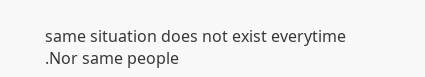same situation does not exist everytime .Nor same people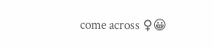come across ♀😀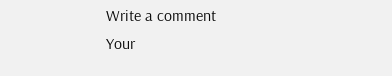Write a comment
Your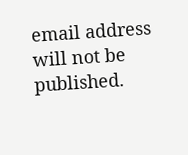email address will not be published.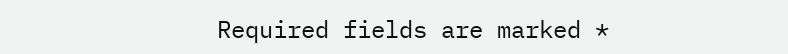Required fields are marked *